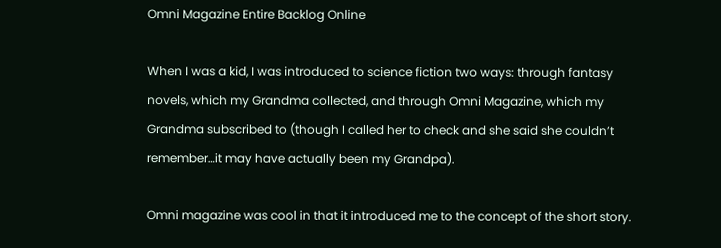Omni Magazine Entire Backlog Online

When I was a kid, I was introduced to science fiction two ways: through fantasy novels, which my Grandma collected, and through Omni Magazine, which my Grandma subscribed to (though I called her to check and she said she couldn’t remember…it may have actually been my Grandpa).

Omni magazine was cool in that it introduced me to the concept of the short story.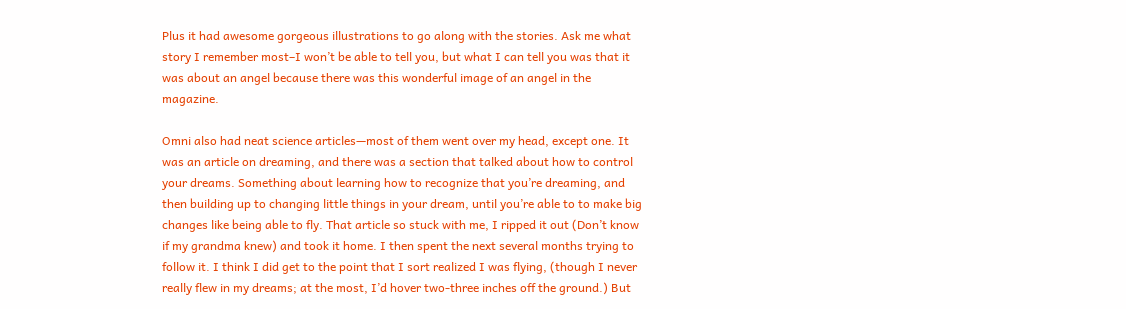Plus it had awesome gorgeous illustrations to go along with the stories. Ask me what story I remember most–I won’t be able to tell you, but what I can tell you was that it was about an angel because there was this wonderful image of an angel in the magazine.

Omni also had neat science articles—most of them went over my head, except one. It was an article on dreaming, and there was a section that talked about how to control your dreams. Something about learning how to recognize that you’re dreaming, and then building up to changing little things in your dream, until you’re able to to make big changes like being able to fly. That article so stuck with me, I ripped it out (Don’t know if my grandma knew) and took it home. I then spent the next several months trying to follow it. I think I did get to the point that I sort realized I was flying, (though I never really flew in my dreams; at the most, I’d hover two-three inches off the ground.) But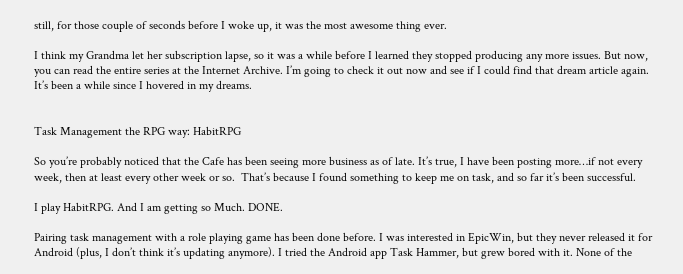still, for those couple of seconds before I woke up, it was the most awesome thing ever.

I think my Grandma let her subscription lapse, so it was a while before I learned they stopped producing any more issues. But now, you can read the entire series at the Internet Archive. I’m going to check it out now and see if I could find that dream article again. It’s been a while since I hovered in my dreams.


Task Management the RPG way: HabitRPG

So you’re probably noticed that the Cafe has been seeing more business as of late. It’s true, I have been posting more…if not every week, then at least every other week or so.  That’s because I found something to keep me on task, and so far it’s been successful.

I play HabitRPG. And I am getting so Much. DONE.

Pairing task management with a role playing game has been done before. I was interested in EpicWin, but they never released it for Android (plus, I don’t think it’s updating anymore). I tried the Android app Task Hammer, but grew bored with it. None of the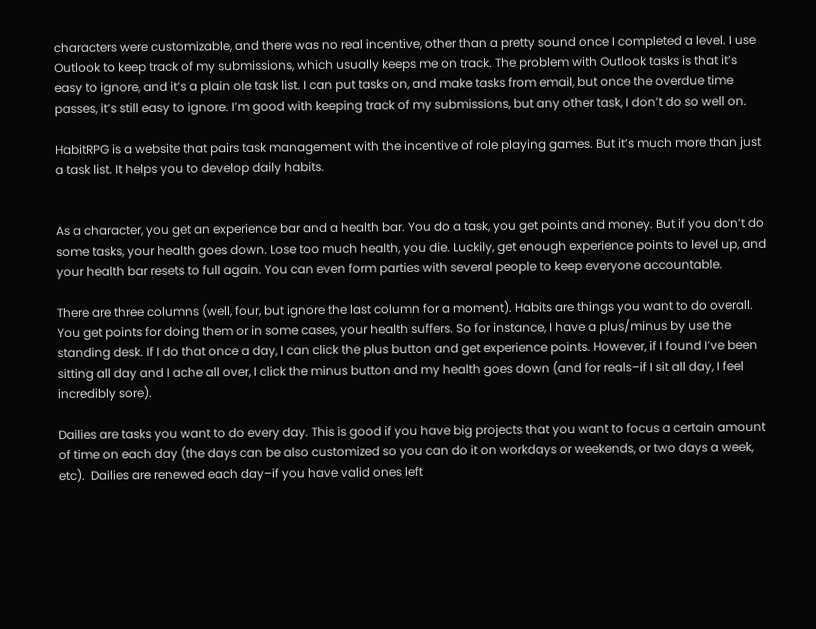characters were customizable, and there was no real incentive, other than a pretty sound once I completed a level. I use Outlook to keep track of my submissions, which usually keeps me on track. The problem with Outlook tasks is that it’s easy to ignore, and it’s a plain ole task list. I can put tasks on, and make tasks from email, but once the overdue time passes, it’s still easy to ignore. I’m good with keeping track of my submissions, but any other task, I don’t do so well on.

HabitRPG is a website that pairs task management with the incentive of role playing games. But it’s much more than just a task list. It helps you to develop daily habits.


As a character, you get an experience bar and a health bar. You do a task, you get points and money. But if you don’t do some tasks, your health goes down. Lose too much health, you die. Luckily, get enough experience points to level up, and your health bar resets to full again. You can even form parties with several people to keep everyone accountable.

There are three columns (well, four, but ignore the last column for a moment). Habits are things you want to do overall. You get points for doing them or in some cases, your health suffers. So for instance, I have a plus/minus by use the standing desk. If I do that once a day, I can click the plus button and get experience points. However, if I found I’ve been sitting all day and I ache all over, I click the minus button and my health goes down (and for reals–if I sit all day, I feel incredibly sore).

Dailies are tasks you want to do every day. This is good if you have big projects that you want to focus a certain amount of time on each day (the days can be also customized so you can do it on workdays or weekends, or two days a week, etc).  Dailies are renewed each day–if you have valid ones left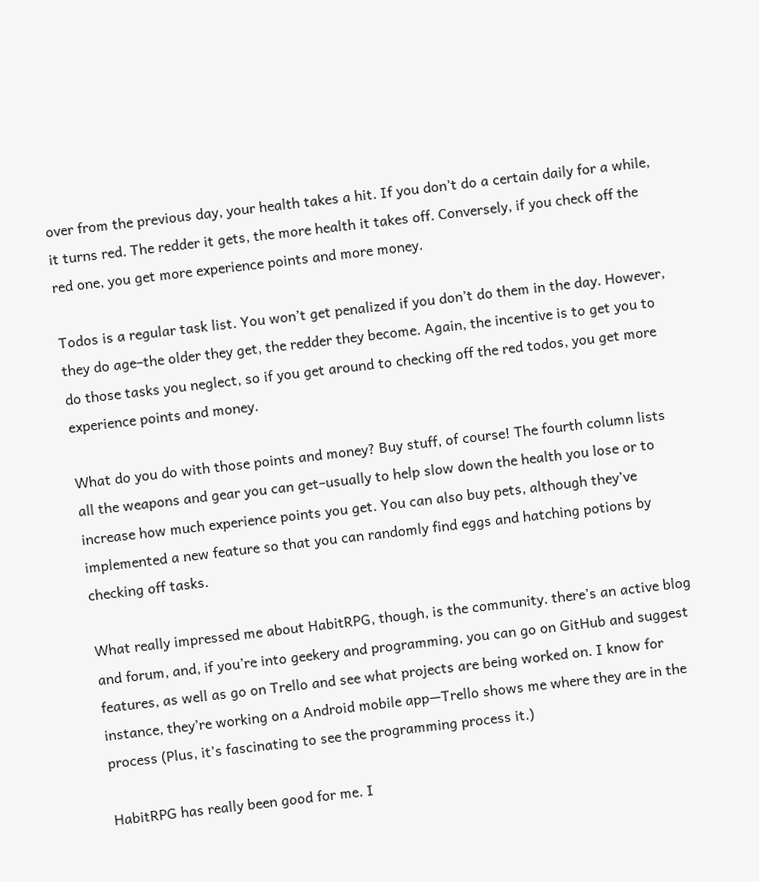over from the previous day, your health takes a hit. If you don’t do a certain daily for a while, it turns red. The redder it gets, the more health it takes off. Conversely, if you check off the red one, you get more experience points and more money.

Todos is a regular task list. You won’t get penalized if you don’t do them in the day. However, they do age–the older they get, the redder they become. Again, the incentive is to get you to do those tasks you neglect, so if you get around to checking off the red todos, you get more experience points and money.

What do you do with those points and money? Buy stuff, of course! The fourth column lists all the weapons and gear you can get–usually to help slow down the health you lose or to increase how much experience points you get. You can also buy pets, although they’ve implemented a new feature so that you can randomly find eggs and hatching potions by checking off tasks.

What really impressed me about HabitRPG, though, is the community. there’s an active blog and forum, and, if you’re into geekery and programming, you can go on GitHub and suggest features, as well as go on Trello and see what projects are being worked on. I know for instance, they’re working on a Android mobile app—Trello shows me where they are in the process (Plus, it’s fascinating to see the programming process it.)

HabitRPG has really been good for me. I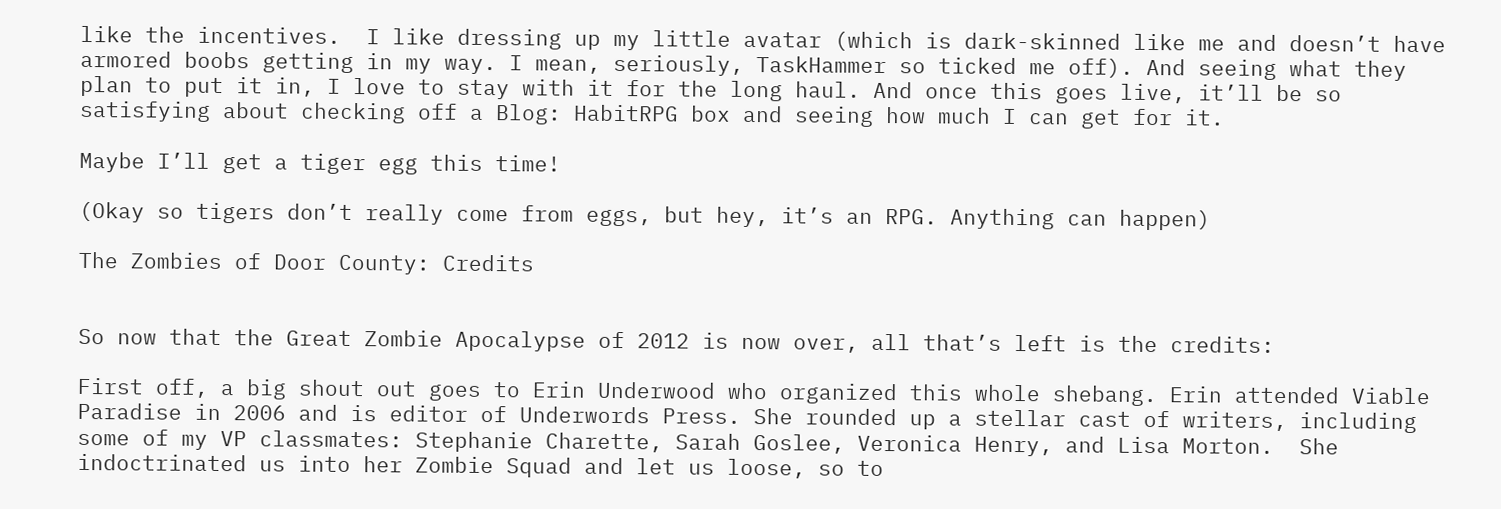like the incentives.  I like dressing up my little avatar (which is dark-skinned like me and doesn’t have armored boobs getting in my way. I mean, seriously, TaskHammer so ticked me off). And seeing what they plan to put it in, I love to stay with it for the long haul. And once this goes live, it’ll be so satisfying about checking off a Blog: HabitRPG box and seeing how much I can get for it.

Maybe I’ll get a tiger egg this time!

(Okay so tigers don’t really come from eggs, but hey, it’s an RPG. Anything can happen)

The Zombies of Door County: Credits


So now that the Great Zombie Apocalypse of 2012 is now over, all that’s left is the credits:

First off, a big shout out goes to Erin Underwood who organized this whole shebang. Erin attended Viable Paradise in 2006 and is editor of Underwords Press. She rounded up a stellar cast of writers, including some of my VP classmates: Stephanie Charette, Sarah Goslee, Veronica Henry, and Lisa Morton.  She indoctrinated us into her Zombie Squad and let us loose, so to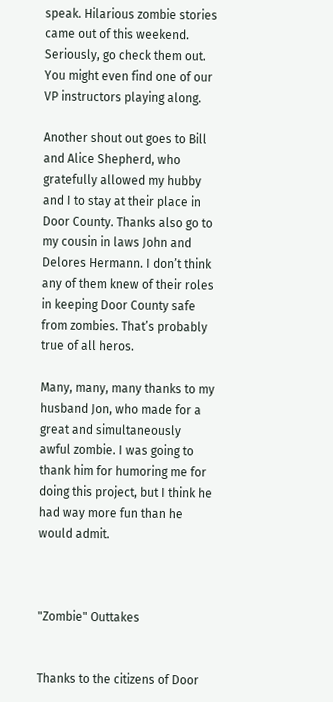speak. Hilarious zombie stories came out of this weekend. Seriously, go check them out. You might even find one of our VP instructors playing along.

Another shout out goes to Bill and Alice Shepherd, who gratefully allowed my hubby and I to stay at their place in Door County. Thanks also go to my cousin in laws John and Delores Hermann. I don’t think any of them knew of their roles in keeping Door County safe from zombies. That’s probably true of all heros.

Many, many, many thanks to my husband Jon, who made for a great and simultaneously awful zombie. I was going to thank him for humoring me for doing this project, but I think he had way more fun than he would admit.



"Zombie" Outtakes


Thanks to the citizens of Door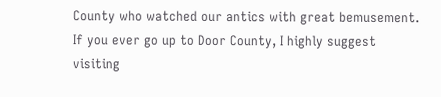County who watched our antics with great bemusement. If you ever go up to Door County, I highly suggest visiting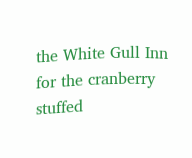the White Gull Inn for the cranberry stuffed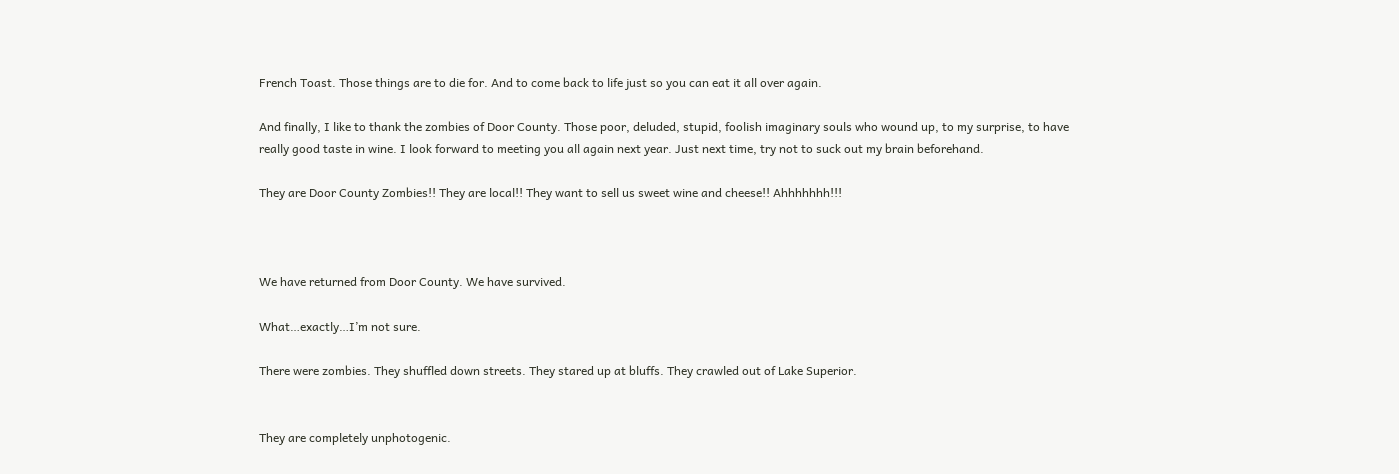French Toast. Those things are to die for. And to come back to life just so you can eat it all over again.

And finally, I like to thank the zombies of Door County. Those poor, deluded, stupid, foolish imaginary souls who wound up, to my surprise, to have really good taste in wine. I look forward to meeting you all again next year. Just next time, try not to suck out my brain beforehand.

They are Door County Zombies!! They are local!! They want to sell us sweet wine and cheese!! Ahhhhhhh!!!



We have returned from Door County. We have survived.

What…exactly…I’m not sure.

There were zombies. They shuffled down streets. They stared up at bluffs. They crawled out of Lake Superior.


They are completely unphotogenic.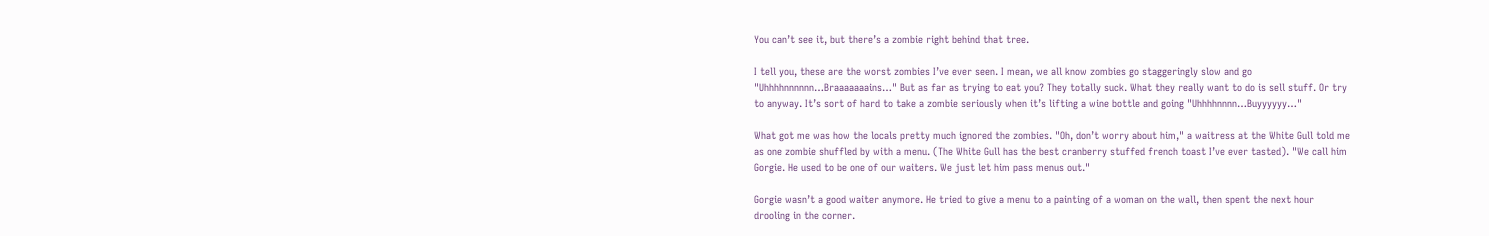You can’t see it, but there’s a zombie right behind that tree.

I tell you, these are the worst zombies I’ve ever seen. I mean, we all know zombies go staggeringly slow and go "Uhhhhnnnnnn…Braaaaaaains…" But as far as trying to eat you? They totally suck. What they really want to do is sell stuff. Or try to anyway. It’s sort of hard to take a zombie seriously when it’s lifting a wine bottle and going "Uhhhhnnnn…Buyyyyyy…"

What got me was how the locals pretty much ignored the zombies. "Oh, don’t worry about him," a waitress at the White Gull told me as one zombie shuffled by with a menu. (The White Gull has the best cranberry stuffed french toast I’ve ever tasted). "We call him Gorgie. He used to be one of our waiters. We just let him pass menus out."

Gorgie wasn’t a good waiter anymore. He tried to give a menu to a painting of a woman on the wall, then spent the next hour drooling in the corner.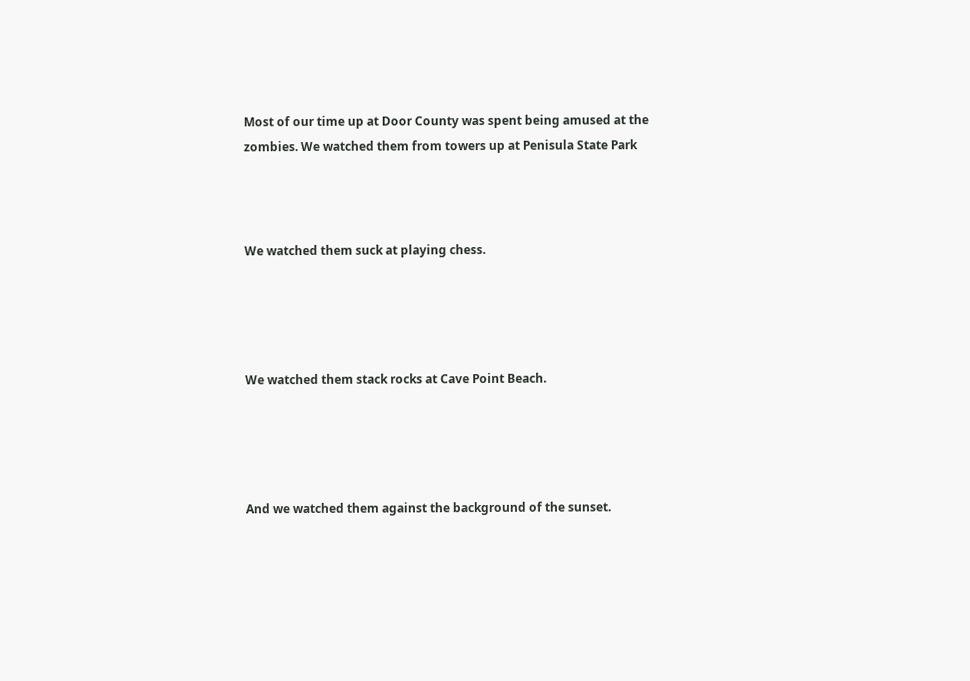Most of our time up at Door County was spent being amused at the zombies. We watched them from towers up at Penisula State Park



We watched them suck at playing chess.




We watched them stack rocks at Cave Point Beach.




And we watched them against the background of the sunset.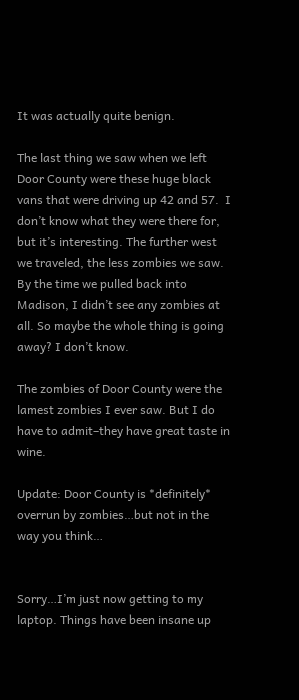It was actually quite benign.

The last thing we saw when we left Door County were these huge black vans that were driving up 42 and 57.  I don’t know what they were there for, but it’s interesting. The further west we traveled, the less zombies we saw. By the time we pulled back into Madison, I didn’t see any zombies at all. So maybe the whole thing is going away? I don’t know.

The zombies of Door County were the lamest zombies I ever saw. But I do have to admit–they have great taste in wine.

Update: Door County is *definitely* overrun by zombies…but not in the way you think…


Sorry…I’m just now getting to my laptop. Things have been insane up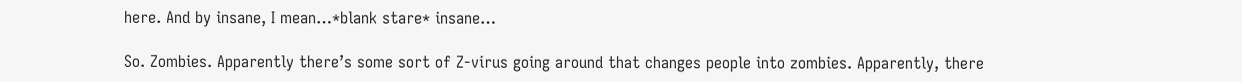here. And by insane, I mean…*blank stare* insane…

So. Zombies. Apparently there’s some sort of Z-virus going around that changes people into zombies. Apparently, there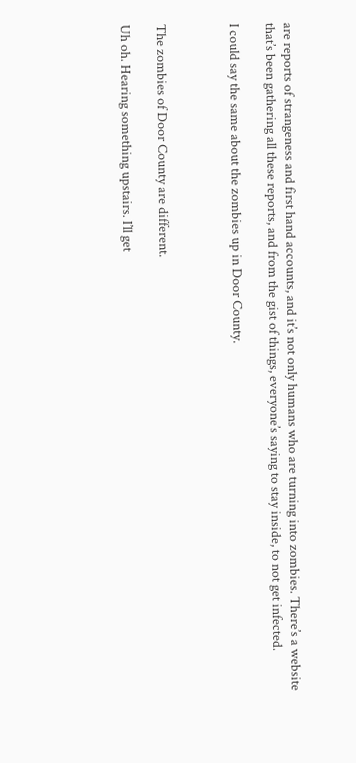are reports of strangeness and first hand accounts, and it’s not only humans who are turning into zombies. There’s a website that’s been gathering all these reports, and from the gist of things, everyone’s saying to stay inside, to not get infected.

I could say the same about the zombies up in Door County.



The zombies of Door County are different.

Uh oh. Hearing something upstairs. I’ll get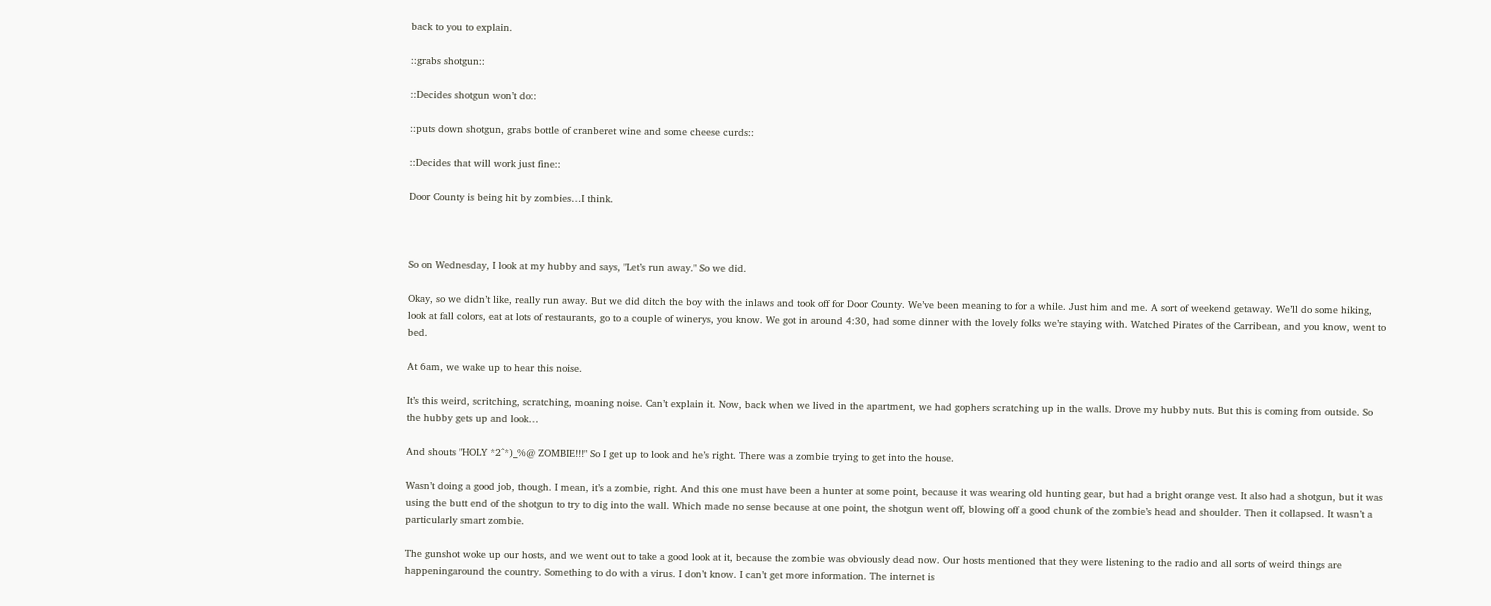back to you to explain.

::grabs shotgun::

::Decides shotgun won’t do::

::puts down shotgun, grabs bottle of cranberet wine and some cheese curds::

::Decides that will work just fine::

Door County is being hit by zombies…I think.



So on Wednesday, I look at my hubby and says, "Let’s run away." So we did.

Okay, so we didn’t like, really run away. But we did ditch the boy with the inlaws and took off for Door County. We’ve been meaning to for a while. Just him and me. A sort of weekend getaway. We’ll do some hiking, look at fall colors, eat at lots of restaurants, go to a couple of winerys, you know. We got in around 4:30, had some dinner with the lovely folks we’re staying with. Watched Pirates of the Carribean, and you know, went to bed.

At 6am, we wake up to hear this noise.

It’s this weird, scritching, scratching, moaning noise. Can’t explain it. Now, back when we lived in the apartment, we had gophers scratching up in the walls. Drove my hubby nuts. But this is coming from outside. So the hubby gets up and look…

And shouts "HOLY *2^*)_%@ ZOMBIE!!!" So I get up to look and he’s right. There was a zombie trying to get into the house.

Wasn’t doing a good job, though. I mean, it’s a zombie, right. And this one must have been a hunter at some point, because it was wearing old hunting gear, but had a bright orange vest. It also had a shotgun, but it was using the butt end of the shotgun to try to dig into the wall. Which made no sense because at one point, the shotgun went off, blowing off a good chunk of the zombie’s head and shoulder. Then it collapsed. It wasn’t a particularly smart zombie.

The gunshot woke up our hosts, and we went out to take a good look at it, because the zombie was obviously dead now. Our hosts mentioned that they were listening to the radio and all sorts of weird things are happeningaround the country. Something to do with a virus. I don’t know. I can’t get more information. The internet is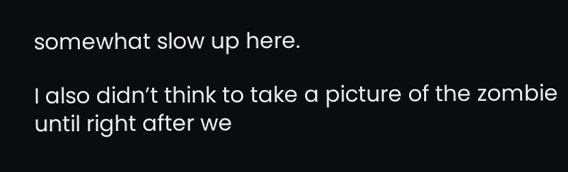somewhat slow up here.

I also didn’t think to take a picture of the zombie until right after we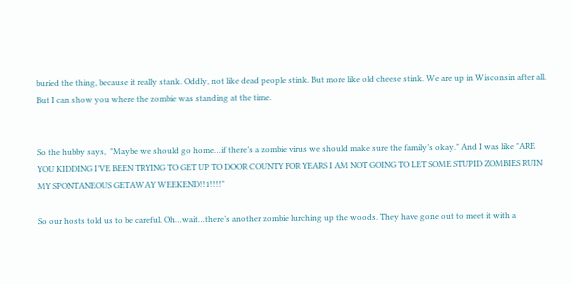buried the thing, because it really stank. Oddly, not like dead people stink. But more like old cheese stink. We are up in Wisconsin after all. But I can show you where the zombie was standing at the time.


So the hubby says,  "Maybe we should go home…if there’s a zombie virus we should make sure the family’s okay." And I was like "ARE YOU KIDDING I’VE BEEN TRYING TO GET UP TO DOOR COUNTY FOR YEARS I AM NOT GOING TO LET SOME STUPID ZOMBIES RUIN MY SPONTANEOUS GETAWAY WEEKEND!!1!!!!"

So our hosts told us to be careful. Oh…wait…there’s another zombie lurching up the woods. They have gone out to meet it with a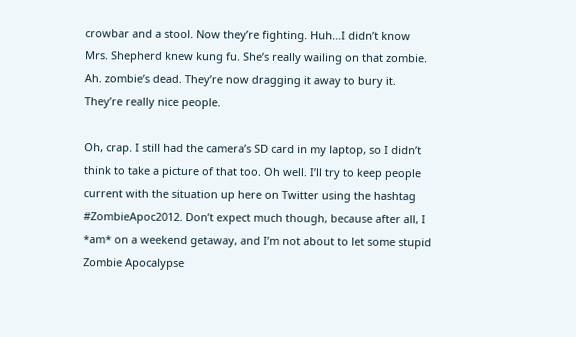crowbar and a stool. Now they’re fighting. Huh…I didn’t know Mrs. Shepherd knew kung fu. She’s really wailing on that zombie. Ah. zombie’s dead. They’re now dragging it away to bury it. They’re really nice people.

Oh, crap. I still had the camera’s SD card in my laptop, so I didn’t think to take a picture of that too. Oh well. I’ll try to keep people current with the situation up here on Twitter using the hashtag #ZombieApoc2012. Don’t expect much though, because after all, I *am* on a weekend getaway, and I’m not about to let some stupid Zombie Apocalypse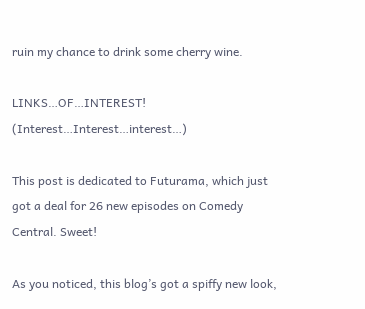ruin my chance to drink some cherry wine.

LINKS…OF…INTEREST! (Interest…Interest…interest…)

This post is dedicated to Futurama, which just got a deal for 26 new episodes on Comedy Central. Sweet!

As you noticed, this blog’s got a spiffy new look,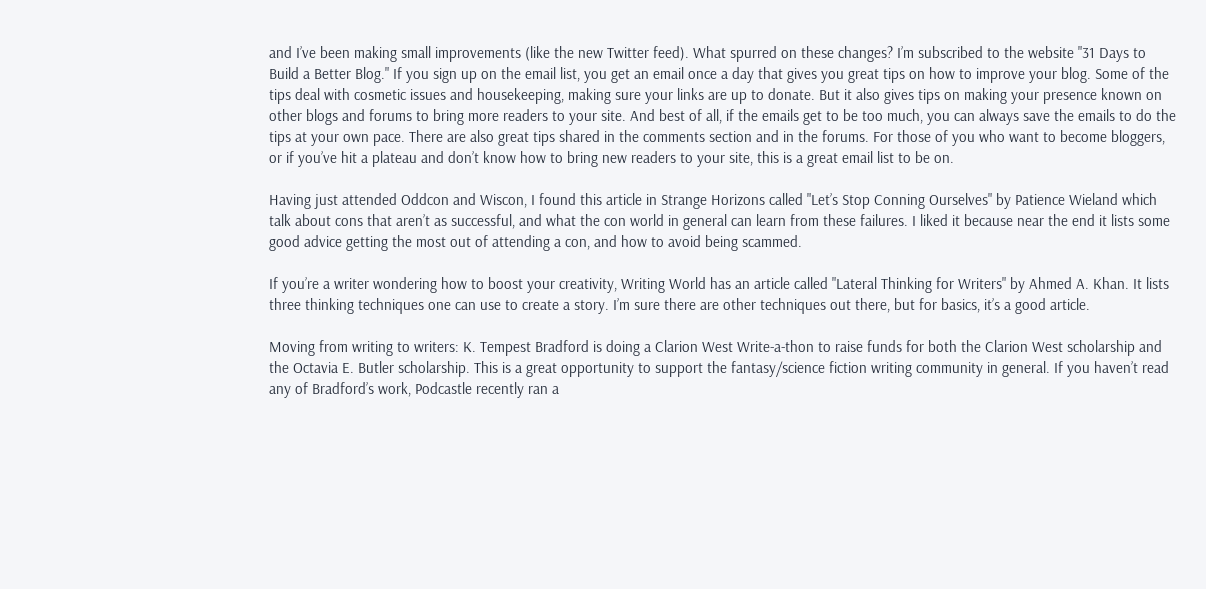and I’ve been making small improvements (like the new Twitter feed). What spurred on these changes? I’m subscribed to the website "31 Days to Build a Better Blog." If you sign up on the email list, you get an email once a day that gives you great tips on how to improve your blog. Some of the tips deal with cosmetic issues and housekeeping, making sure your links are up to donate. But it also gives tips on making your presence known on other blogs and forums to bring more readers to your site. And best of all, if the emails get to be too much, you can always save the emails to do the tips at your own pace. There are also great tips shared in the comments section and in the forums. For those of you who want to become bloggers, or if you’ve hit a plateau and don’t know how to bring new readers to your site, this is a great email list to be on.

Having just attended Oddcon and Wiscon, I found this article in Strange Horizons called "Let’s Stop Conning Ourselves" by Patience Wieland which talk about cons that aren’t as successful, and what the con world in general can learn from these failures. I liked it because near the end it lists some good advice getting the most out of attending a con, and how to avoid being scammed.

If you’re a writer wondering how to boost your creativity, Writing World has an article called "Lateral Thinking for Writers" by Ahmed A. Khan. It lists three thinking techniques one can use to create a story. I’m sure there are other techniques out there, but for basics, it’s a good article.

Moving from writing to writers: K. Tempest Bradford is doing a Clarion West Write-a-thon to raise funds for both the Clarion West scholarship and the Octavia E. Butler scholarship. This is a great opportunity to support the fantasy/science fiction writing community in general. If you haven’t read any of Bradford’s work, Podcastle recently ran a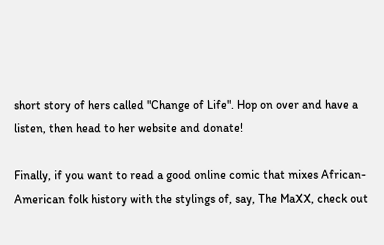short story of hers called "Change of Life". Hop on over and have a listen, then head to her website and donate!

Finally, if you want to read a good online comic that mixes African-American folk history with the stylings of, say, The MaXX, check out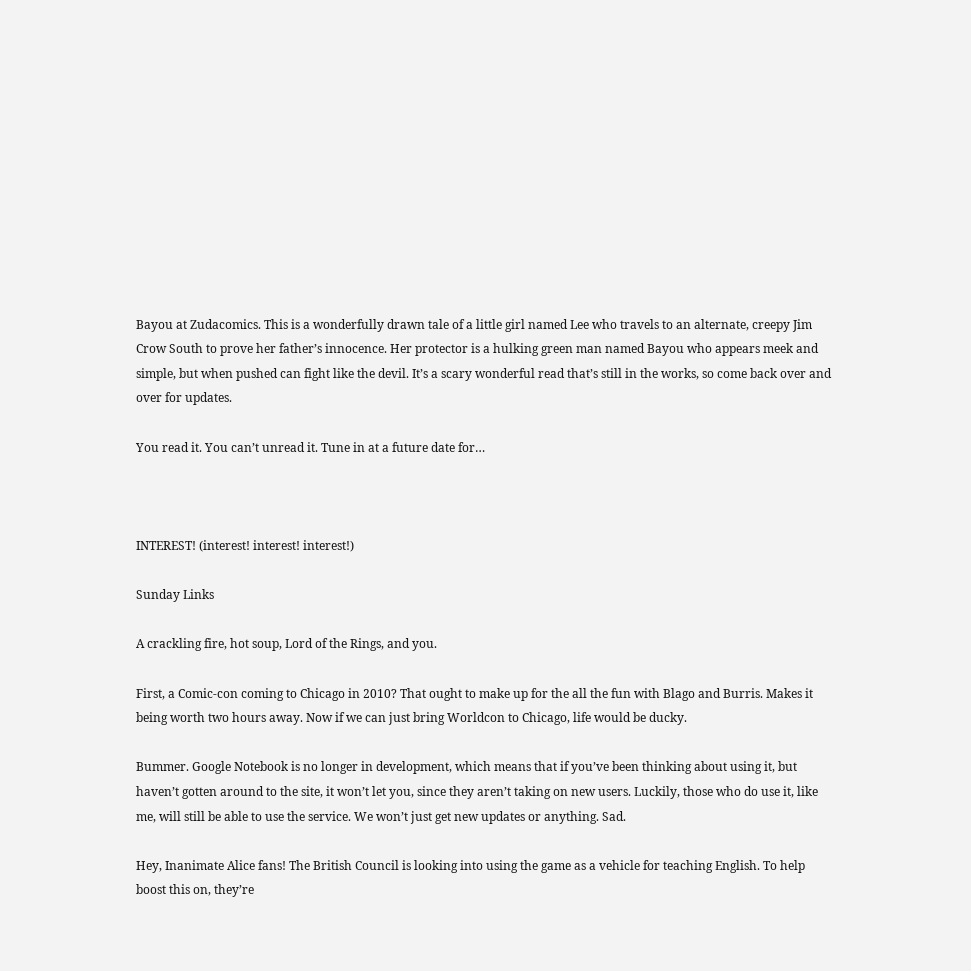Bayou at Zudacomics. This is a wonderfully drawn tale of a little girl named Lee who travels to an alternate, creepy Jim Crow South to prove her father’s innocence. Her protector is a hulking green man named Bayou who appears meek and simple, but when pushed can fight like the devil. It’s a scary wonderful read that’s still in the works, so come back over and over for updates.

You read it. You can’t unread it. Tune in at a future date for…



INTEREST! (interest! interest! interest!)

Sunday Links

A crackling fire, hot soup, Lord of the Rings, and you.

First, a Comic-con coming to Chicago in 2010? That ought to make up for the all the fun with Blago and Burris. Makes it being worth two hours away. Now if we can just bring Worldcon to Chicago, life would be ducky.

Bummer. Google Notebook is no longer in development, which means that if you’ve been thinking about using it, but haven’t gotten around to the site, it won’t let you, since they aren’t taking on new users. Luckily, those who do use it, like me, will still be able to use the service. We won’t just get new updates or anything. Sad.

Hey, Inanimate Alice fans! The British Council is looking into using the game as a vehicle for teaching English. To help boost this on, they’re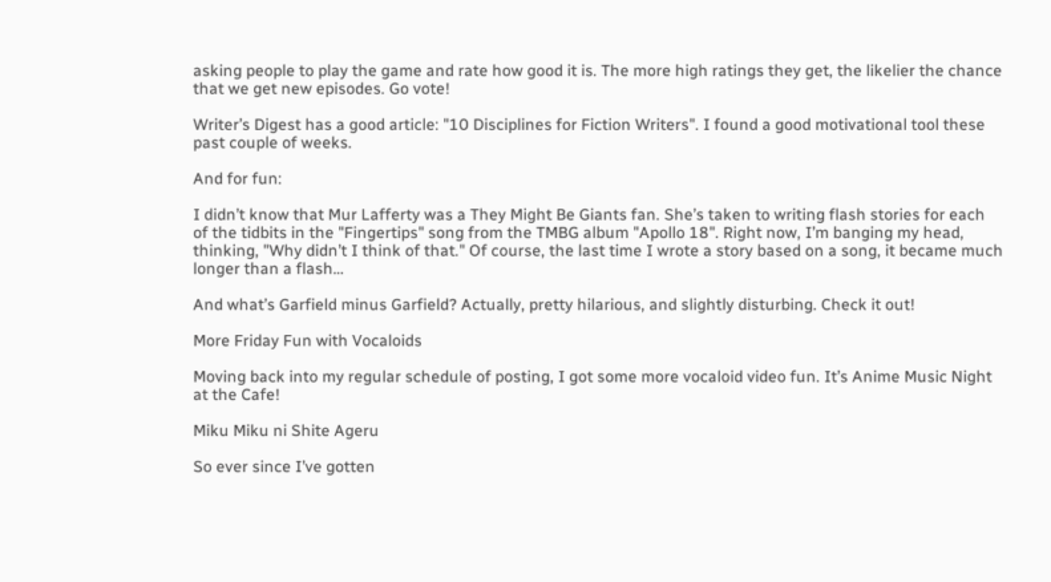asking people to play the game and rate how good it is. The more high ratings they get, the likelier the chance that we get new episodes. Go vote!

Writer’s Digest has a good article: "10 Disciplines for Fiction Writers". I found a good motivational tool these past couple of weeks.

And for fun:

I didn’t know that Mur Lafferty was a They Might Be Giants fan. She’s taken to writing flash stories for each of the tidbits in the "Fingertips" song from the TMBG album "Apollo 18". Right now, I’m banging my head, thinking, "Why didn’t I think of that." Of course, the last time I wrote a story based on a song, it became much longer than a flash…

And what’s Garfield minus Garfield? Actually, pretty hilarious, and slightly disturbing. Check it out!

More Friday Fun with Vocaloids

Moving back into my regular schedule of posting, I got some more vocaloid video fun. It’s Anime Music Night at the Cafe!

Miku Miku ni Shite Ageru

So ever since I’ve gotten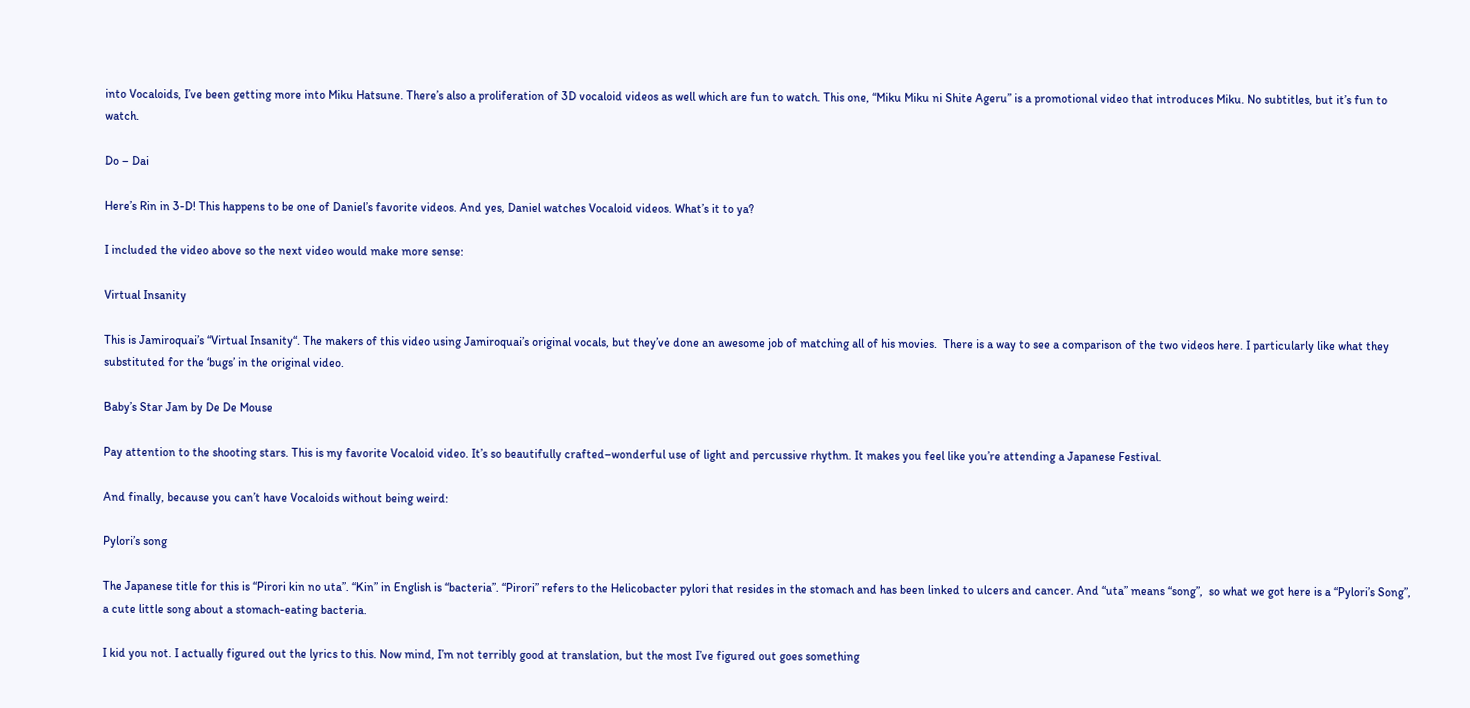into Vocaloids, I’ve been getting more into Miku Hatsune. There’s also a proliferation of 3D vocaloid videos as well which are fun to watch. This one, “Miku Miku ni Shite Ageru” is a promotional video that introduces Miku. No subtitles, but it’s fun to watch.

Do – Dai

Here’s Rin in 3-D! This happens to be one of Daniel’s favorite videos. And yes, Daniel watches Vocaloid videos. What’s it to ya?

I included the video above so the next video would make more sense:

Virtual Insanity

This is Jamiroquai’s “Virtual Insanity“. The makers of this video using Jamiroquai’s original vocals, but they’ve done an awesome job of matching all of his movies.  There is a way to see a comparison of the two videos here. I particularly like what they substituted for the ‘bugs’ in the original video.

Baby’s Star Jam by De De Mouse

Pay attention to the shooting stars. This is my favorite Vocaloid video. It’s so beautifully crafted–wonderful use of light and percussive rhythm. It makes you feel like you’re attending a Japanese Festival.

And finally, because you can’t have Vocaloids without being weird:

Pylori’s song

The Japanese title for this is “Pirori kin no uta”. “Kin” in English is “bacteria”. “Pirori” refers to the Helicobacter pylori that resides in the stomach and has been linked to ulcers and cancer. And “uta” means “song”,  so what we got here is a “Pylori’s Song”, a cute little song about a stomach-eating bacteria.

I kid you not. I actually figured out the lyrics to this. Now mind, I’m not terribly good at translation, but the most I’ve figured out goes something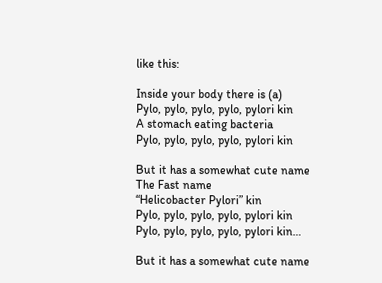like this:

Inside your body there is (a)
Pylo, pylo, pylo, pylo, pylori kin
A stomach eating bacteria
Pylo, pylo, pylo, pylo, pylori kin

But it has a somewhat cute name
The Fast name
“Helicobacter Pylori” kin
Pylo, pylo, pylo, pylo, pylori kin
Pylo, pylo, pylo, pylo, pylori kin…

But it has a somewhat cute name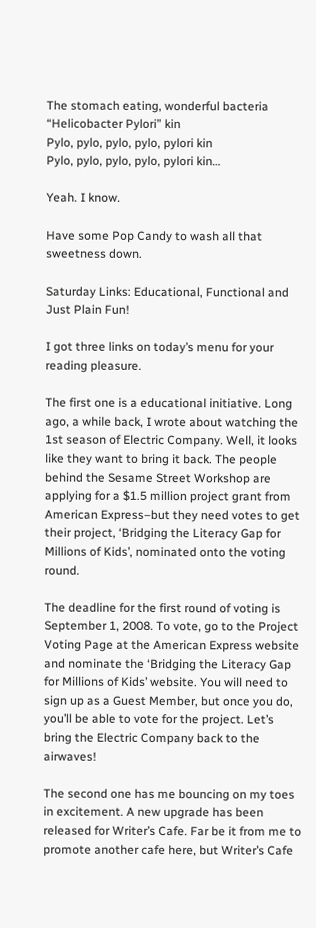The stomach eating, wonderful bacteria
“Helicobacter Pylori” kin
Pylo, pylo, pylo, pylo, pylori kin
Pylo, pylo, pylo, pylo, pylori kin…

Yeah. I know.

Have some Pop Candy to wash all that sweetness down.

Saturday Links: Educational, Functional and Just Plain Fun!

I got three links on today’s menu for your reading pleasure.

The first one is a educational initiative. Long ago, a while back, I wrote about watching the 1st season of Electric Company. Well, it looks like they want to bring it back. The people behind the Sesame Street Workshop are applying for a $1.5 million project grant from American Express–but they need votes to get their project, ‘Bridging the Literacy Gap for Millions of Kids’, nominated onto the voting round.

The deadline for the first round of voting is September 1, 2008. To vote, go to the Project Voting Page at the American Express website and nominate the ‘Bridging the Literacy Gap for Millions of Kids’ website. You will need to sign up as a Guest Member, but once you do, you’ll be able to vote for the project. Let’s bring the Electric Company back to the airwaves!

The second one has me bouncing on my toes in excitement. A new upgrade has been released for Writer’s Cafe. Far be it from me to promote another cafe here, but Writer’s Cafe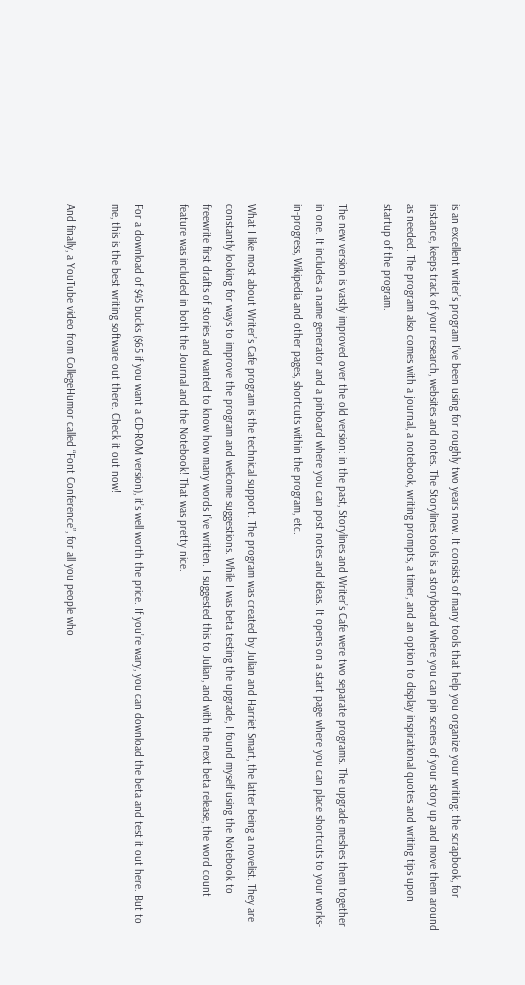is an excellent writer’s program I’ve been using for roughly two years now. It consists of many tools that help you organize your writing: the scrapbook, for instance, keeps track of your research, websites and notes. The Storylines tools is a storyboard where you can pin scenes of your story up and move them around as needed. The program also comes with a journal, a notebook, writing prompts, a timer, and an option to display inspirational quotes and writing tips upon startup of the program.

The new version is vastly improved over the old version: in the past, Storylines and Writer’s Cafe were two separate programs. The upgrade meshes them together in one. It includes a name generator and a pinboard where you can post notes and ideas. It opens on a start page where you can place shortcuts to your works-in-progress, Wikipedia and other pages, shortcuts within the program, etc.

What I like most about Writer’s Cafe program is the technical support. The program was created by Julian and Harriet Smart, the latter being a novelist. They are constantly looking for ways to improve the program and welcome suggestions. While I was beta testing the upgrade, I found myself using the Notebook to freewrite first drafts of stories and wanted to know how many words I’ve written. I suggested this to Julian, and with the next beta release, the word count feature was included in both the Journal and the Notebook! That was pretty nice.

For a download of $45 bucks ($65 if you want a CD-ROM version), it’s well worth the price. If you’re wary, you can download the beta and test it out here. But to me, this is the best writing software out there. Check it out now!

And finally, a YouTube video from CollegeHumor called “Font Conference”, for all you people who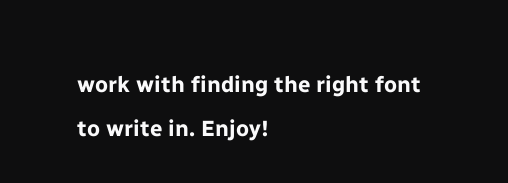work with finding the right font to write in. Enjoy!